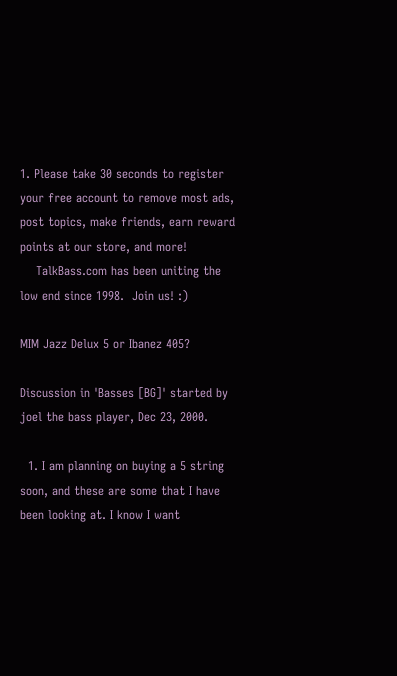1. Please take 30 seconds to register your free account to remove most ads, post topics, make friends, earn reward points at our store, and more!
    TalkBass.com has been uniting the low end since 1998.  Join us! :)

MIM Jazz Delux 5 or Ibanez 405?

Discussion in 'Basses [BG]' started by joel the bass player, Dec 23, 2000.

  1. I am planning on buying a 5 string soon, and these are some that I have been looking at. I know I want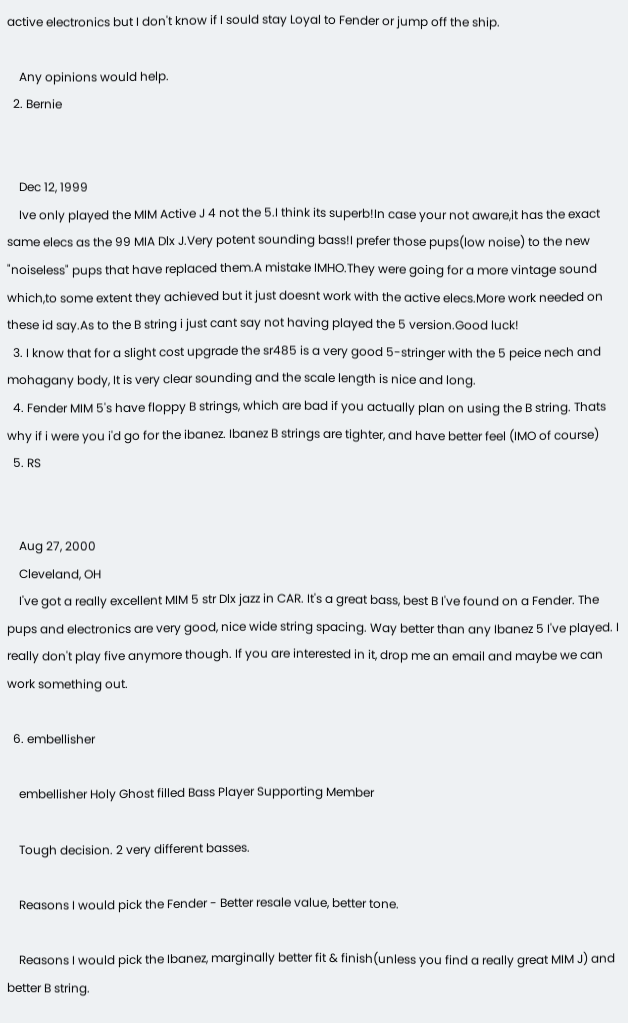active electronics but I don't know if I sould stay Loyal to Fender or jump off the ship.

    Any opinions would help.
  2. Bernie


    Dec 12, 1999
    Ive only played the MIM Active J 4 not the 5.I think its superb!In case your not aware,it has the exact same elecs as the 99 MIA Dlx J.Very potent sounding bass!I prefer those pups(low noise) to the new "noiseless" pups that have replaced them.A mistake IMHO.They were going for a more vintage sound which,to some extent they achieved but it just doesnt work with the active elecs.More work needed on these id say.As to the B string i just cant say not having played the 5 version.Good luck!
  3. I know that for a slight cost upgrade the sr485 is a very good 5-stringer with the 5 peice nech and mohagany body, It is very clear sounding and the scale length is nice and long.
  4. Fender MIM 5's have floppy B strings, which are bad if you actually plan on using the B string. Thats why if i were you i'd go for the ibanez. Ibanez B strings are tighter, and have better feel (IMO of course)
  5. RS


    Aug 27, 2000
    Cleveland, OH
    I've got a really excellent MIM 5 str Dlx jazz in CAR. It's a great bass, best B I've found on a Fender. The pups and electronics are very good, nice wide string spacing. Way better than any Ibanez 5 I've played. I really don't play five anymore though. If you are interested in it, drop me an email and maybe we can work something out.

  6. embellisher

    embellisher Holy Ghost filled Bass Player Supporting Member

    Tough decision. 2 very different basses.

    Reasons I would pick the Fender - Better resale value, better tone.

    Reasons I would pick the Ibanez, marginally better fit & finish(unless you find a really great MIM J) and better B string.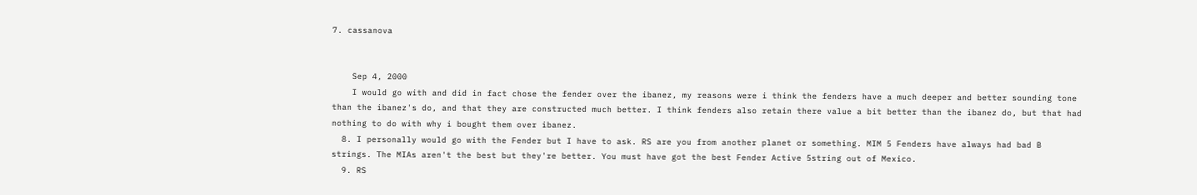7. cassanova


    Sep 4, 2000
    I would go with and did in fact chose the fender over the ibanez, my reasons were i think the fenders have a much deeper and better sounding tone than the ibanez's do, and that they are constructed much better. I think fenders also retain there value a bit better than the ibanez do, but that had nothing to do with why i bought them over ibanez.
  8. I personally would go with the Fender but I have to ask. RS are you from another planet or something. MIM 5 Fenders have always had bad B strings. The MIAs aren't the best but they're better. You must have got the best Fender Active 5string out of Mexico.
  9. RS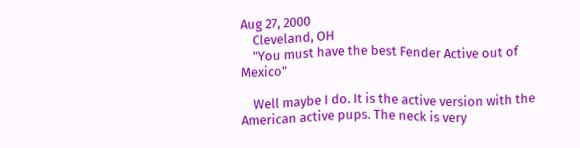Aug 27, 2000
    Cleveland, OH
    "You must have the best Fender Active out of Mexico"

    Well maybe I do. It is the active version with the American active pups. The neck is very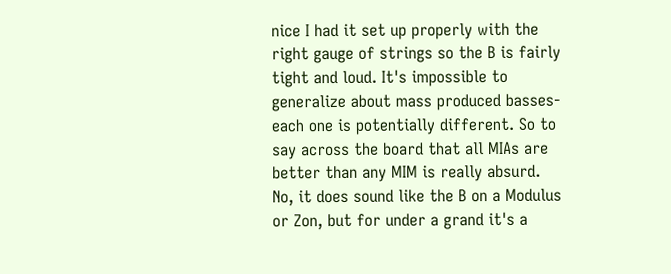nice I had it set up properly with the right gauge of strings so the B is fairly tight and loud. It's impossible to generalize about mass produced basses- each one is potentially different. So to say across the board that all MIAs are better than any MIM is really absurd. No, it does sound like the B on a Modulus or Zon, but for under a grand it's a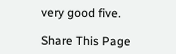very good five.

Share This Page